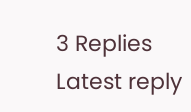3 Replies Latest reply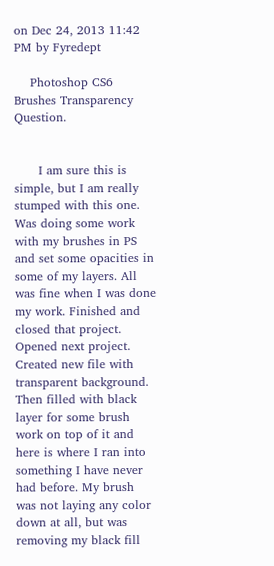on Dec 24, 2013 11:42 PM by Fyredept

    Photoshop CS6 Brushes Transparency Question.


      I am sure this is simple, but I am really stumped with this one. Was doing some work with my brushes in PS and set some opacities in some of my layers. All was fine when I was done my work. Finished and closed that project. Opened next project. Created new file with transparent background. Then filled with black layer for some brush work on top of it and here is where I ran into something I have never had before. My brush was not laying any color down at all, but was removing my black fill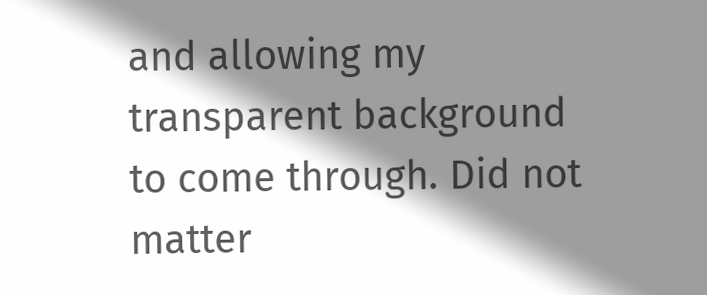and allowing my transparent background to come through. Did not matter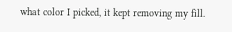what color I picked, it kept removing my fill.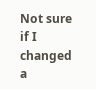Not sure if I changed a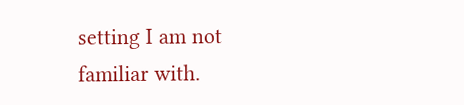setting I am not familiar with.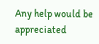Any help would be appreciated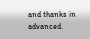and thanks in advanced.